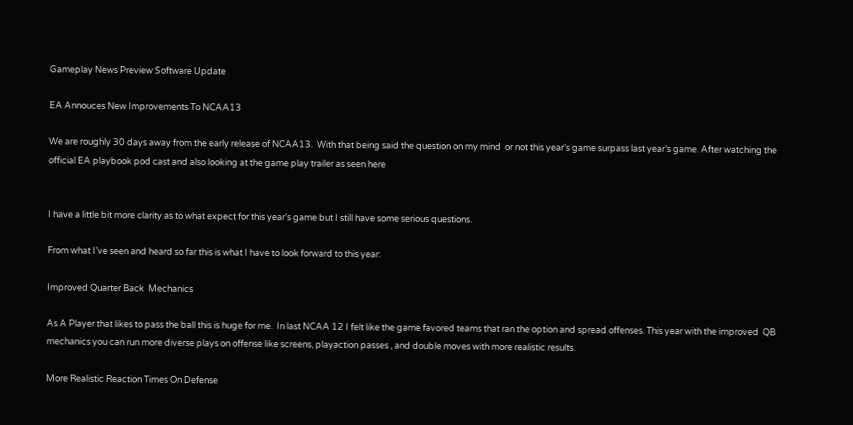Gameplay News Preview Software Update

EA Annouces New Improvements To NCAA13

We are roughly 30 days away from the early release of NCAA13.  With that being said the question on my mind  or not this year’s game surpass last year’s game. After watching the official EA playbook pod cast and also looking at the game play trailer as seen here


I have a little bit more clarity as to what expect for this year’s game but I still have some serious questions.

From what I’ve seen and heard so far this is what I have to look forward to this year:

Improved Quarter Back  Mechanics

As A Player that likes to pass the ball this is huge for me.  In last NCAA 12 I felt like the game favored teams that ran the option and spread offenses. This year with the improved  QB mechanics you can run more diverse plays on offense like screens, playaction passes , and double moves with more realistic results.

More Realistic Reaction Times On Defense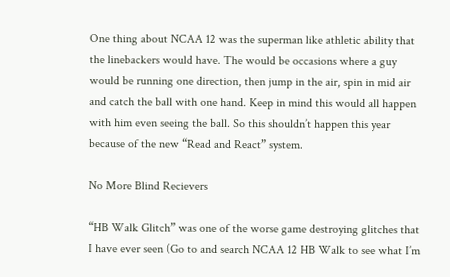One thing about NCAA 12 was the superman like athletic ability that the linebackers would have. The would be occasions where a guy would be running one direction, then jump in the air, spin in mid air and catch the ball with one hand. Keep in mind this would all happen with him even seeing the ball. So this shouldn’t happen this year because of the new “Read and React” system.

No More Blind Recievers

“HB Walk Glitch” was one of the worse game destroying glitches that I have ever seen (Go to and search NCAA 12 HB Walk to see what I’m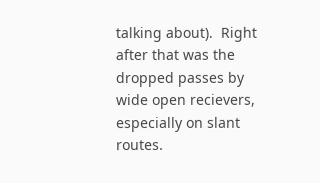talking about).  Right after that was the dropped passes by wide open recievers, especially on slant routes.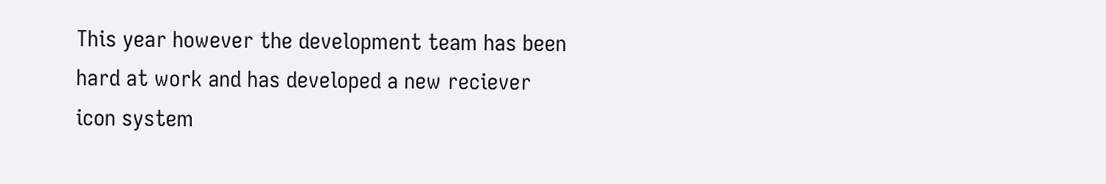This year however the development team has been hard at work and has developed a new reciever icon system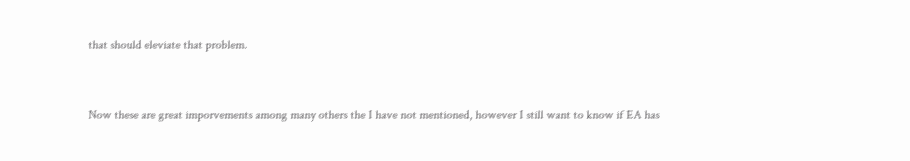that should eleviate that problem.


Now these are great imporvements among many others the I have not mentioned, however I still want to know if EA has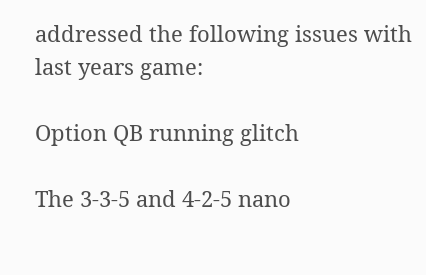addressed the following issues with last years game:

Option QB running glitch

The 3-3-5 and 4-2-5 nano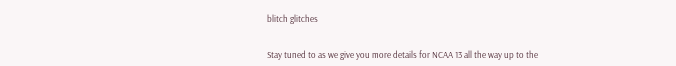blitch glitches


Stay tuned to as we give you more details for NCAA 13 all the way up to the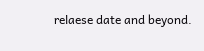relaese date and beyond.